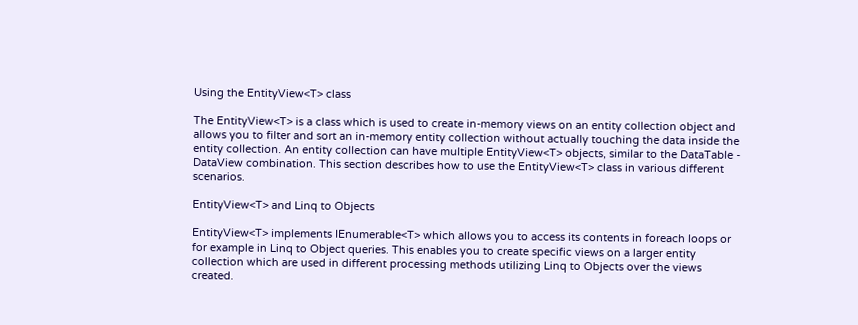Using the EntityView<T> class

The EntityView<T> is a class which is used to create in-memory views on an entity collection object and allows you to filter and sort an in-memory entity collection without actually touching the data inside the entity collection. An entity collection can have multiple EntityView<T> objects, similar to the DataTable - DataView combination. This section describes how to use the EntityView<T> class in various different scenarios.

EntityView<T> and Linq to Objects

EntityView<T> implements IEnumerable<T> which allows you to access its contents in foreach loops or for example in Linq to Object queries. This enables you to create specific views on a larger entity collection which are used in different processing methods utilizing Linq to Objects over the views created.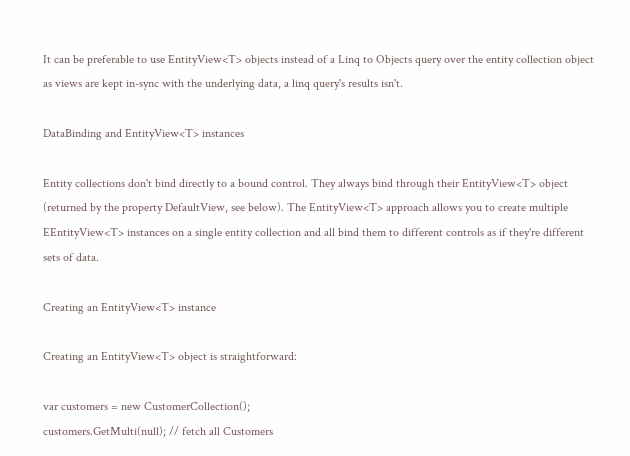It can be preferable to use EntityView<T> objects instead of a Linq to Objects query over the entity collection object as views are kept in-sync with the underlying data, a linq query's results isn't.

DataBinding and EntityView<T> instances

Entity collections don't bind directly to a bound control. They always bind through their EntityView<T> object (returned by the property DefaultView, see below). The EntityView<T> approach allows you to create multiple EEntityView<T> instances on a single entity collection and all bind them to different controls as if they're different sets of data.

Creating an EntityView<T> instance

Creating an EntityView<T> object is straightforward:

var customers = new CustomerCollection();
customers.GetMulti(null); // fetch all Customers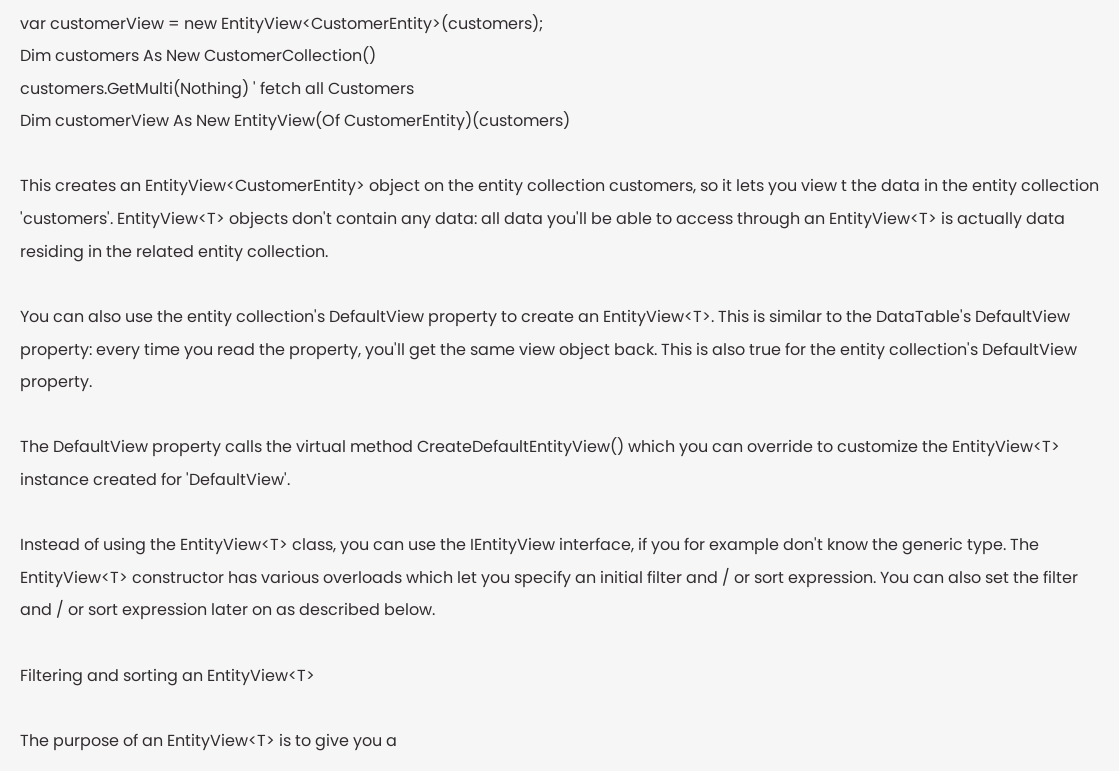var customerView = new EntityView<CustomerEntity>(customers);
Dim customers As New CustomerCollection()
customers.GetMulti(Nothing) ' fetch all Customers
Dim customerView As New EntityView(Of CustomerEntity)(customers)

This creates an EntityView<CustomerEntity> object on the entity collection customers, so it lets you view t the data in the entity collection 'customers'. EntityView<T> objects don't contain any data: all data you'll be able to access through an EntityView<T> is actually data residing in the related entity collection.

You can also use the entity collection's DefaultView property to create an EntityView<T>. This is similar to the DataTable's DefaultView property: every time you read the property, you'll get the same view object back. This is also true for the entity collection's DefaultView property.

The DefaultView property calls the virtual method CreateDefaultEntityView() which you can override to customize the EntityView<T> instance created for 'DefaultView'.

Instead of using the EntityView<T> class, you can use the IEntityView interface, if you for example don't know the generic type. The EntityView<T> constructor has various overloads which let you specify an initial filter and / or sort expression. You can also set the filter and / or sort expression later on as described below.

Filtering and sorting an EntityView<T>

The purpose of an EntityView<T> is to give you a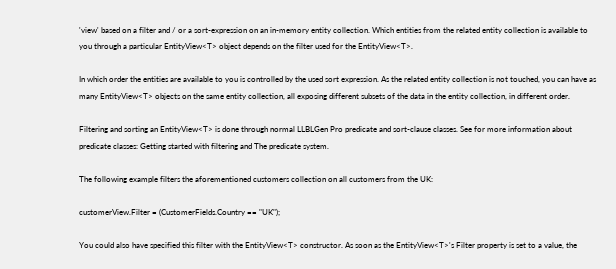'view' based on a filter and / or a sort-expression on an in-memory entity collection. Which entities from the related entity collection is available to you through a particular EntityView<T> object depends on the filter used for the EntityView<T>.

In which order the entities are available to you is controlled by the used sort expression. As the related entity collection is not touched, you can have as many EntityView<T> objects on the same entity collection, all exposing different subsets of the data in the entity collection, in different order.

Filtering and sorting an EntityView<T> is done through normal LLBLGen Pro predicate and sort-clause classes. See for more information about predicate classes: Getting started with filtering and The predicate system.

The following example filters the aforementioned customers collection on all customers from the UK:

customerView.Filter = (CustomerFields.Country == "UK");

You could also have specified this filter with the EntityView<T> constructor. As soon as the EntityView<T>'s Filter property is set to a value, the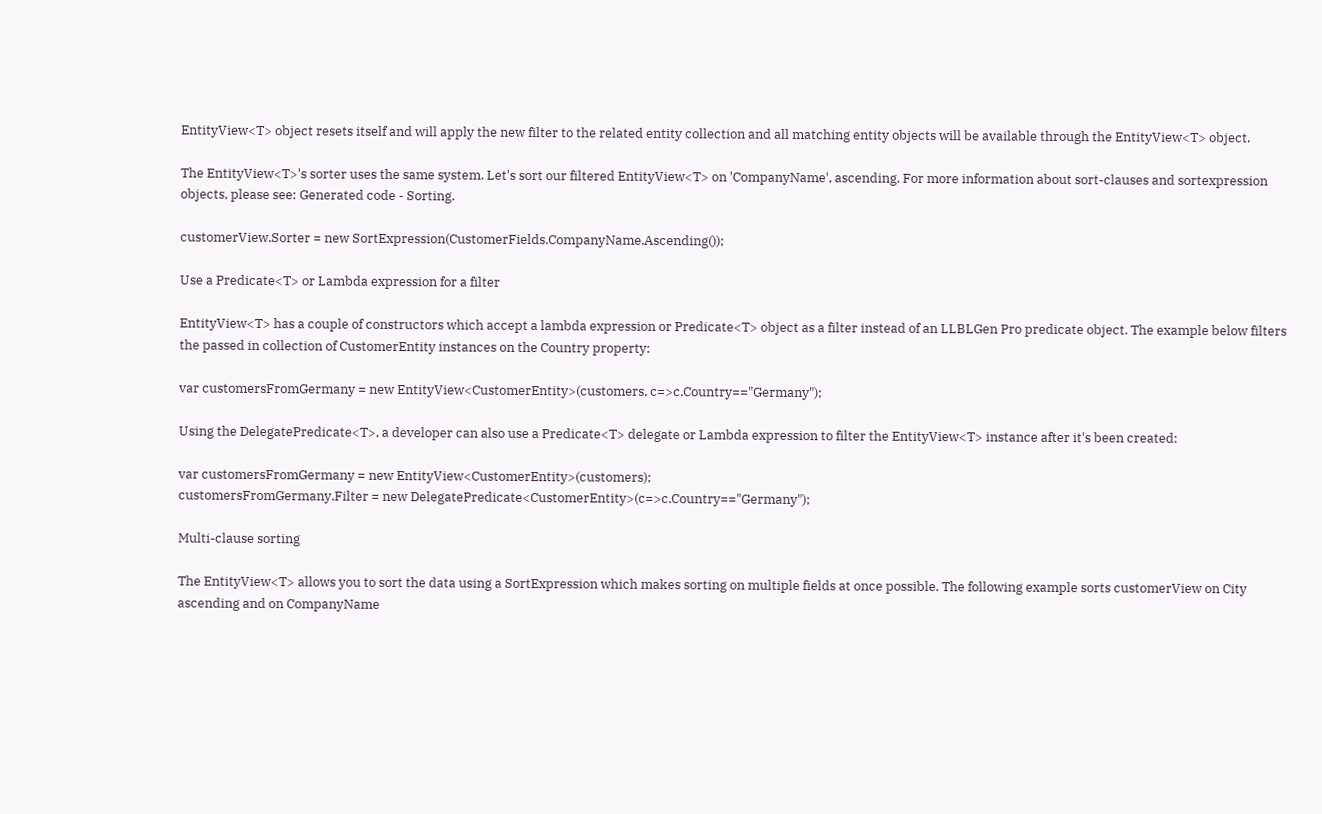EntityView<T> object resets itself and will apply the new filter to the related entity collection and all matching entity objects will be available through the EntityView<T> object.

The EntityView<T>'s sorter uses the same system. Let's sort our filtered EntityView<T> on 'CompanyName', ascending. For more information about sort-clauses and sortexpression objects, please see: Generated code - Sorting.

customerView.Sorter = new SortExpression(CustomerFields.CompanyName.Ascending());

Use a Predicate<T> or Lambda expression for a filter

EntityView<T> has a couple of constructors which accept a lambda expression or Predicate<T> object as a filter instead of an LLBLGen Pro predicate object. The example below filters the passed in collection of CustomerEntity instances on the Country property:

var customersFromGermany = new EntityView<CustomerEntity>(customers, c=>c.Country=="Germany");

Using the DelegatePredicate<T>, a developer can also use a Predicate<T> delegate or Lambda expression to filter the EntityView<T> instance after it's been created:

var customersFromGermany = new EntityView<CustomerEntity>(customers);
customersFromGermany.Filter = new DelegatePredicate<CustomerEntity>(c=>c.Country=="Germany");

Multi-clause sorting

The EntityView<T> allows you to sort the data using a SortExpression which makes sorting on multiple fields at once possible. The following example sorts customerView on City ascending and on CompanyName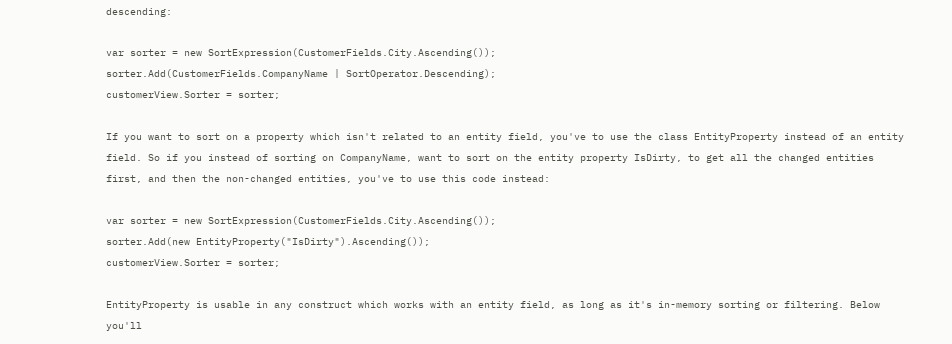descending:

var sorter = new SortExpression(CustomerFields.City.Ascending());
sorter.Add(CustomerFields.CompanyName | SortOperator.Descending);
customerView.Sorter = sorter;

If you want to sort on a property which isn't related to an entity field, you've to use the class EntityProperty instead of an entity field. So if you instead of sorting on CompanyName, want to sort on the entity property IsDirty, to get all the changed entities first, and then the non-changed entities, you've to use this code instead:

var sorter = new SortExpression(CustomerFields.City.Ascending());
sorter.Add(new EntityProperty("IsDirty").Ascending());
customerView.Sorter = sorter;

EntityProperty is usable in any construct which works with an entity field, as long as it's in-memory sorting or filtering. Below you'll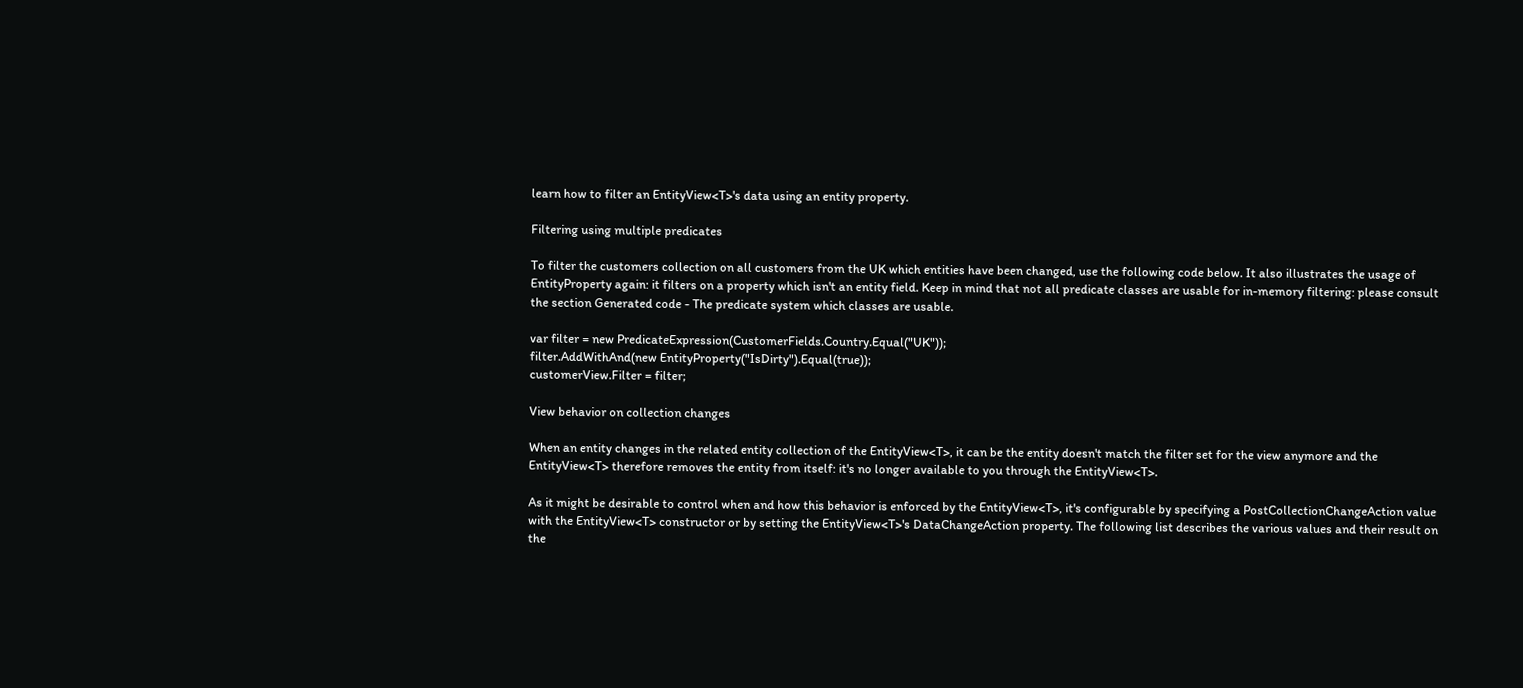learn how to filter an EntityView<T>'s data using an entity property.

Filtering using multiple predicates

To filter the customers collection on all customers from the UK which entities have been changed, use the following code below. It also illustrates the usage of EntityProperty again: it filters on a property which isn't an entity field. Keep in mind that not all predicate classes are usable for in-memory filtering: please consult the section Generated code - The predicate system which classes are usable.

var filter = new PredicateExpression(CustomerFields.Country.Equal("UK"));
filter.AddWithAnd(new EntityProperty("IsDirty").Equal(true));
customerView.Filter = filter;

View behavior on collection changes

When an entity changes in the related entity collection of the EntityView<T>, it can be the entity doesn't match the filter set for the view anymore and the EntityView<T> therefore removes the entity from itself: it's no longer available to you through the EntityView<T>.

As it might be desirable to control when and how this behavior is enforced by the EntityView<T>, it's configurable by specifying a PostCollectionChangeAction value with the EntityView<T> constructor or by setting the EntityView<T>'s DataChangeAction property. The following list describes the various values and their result on the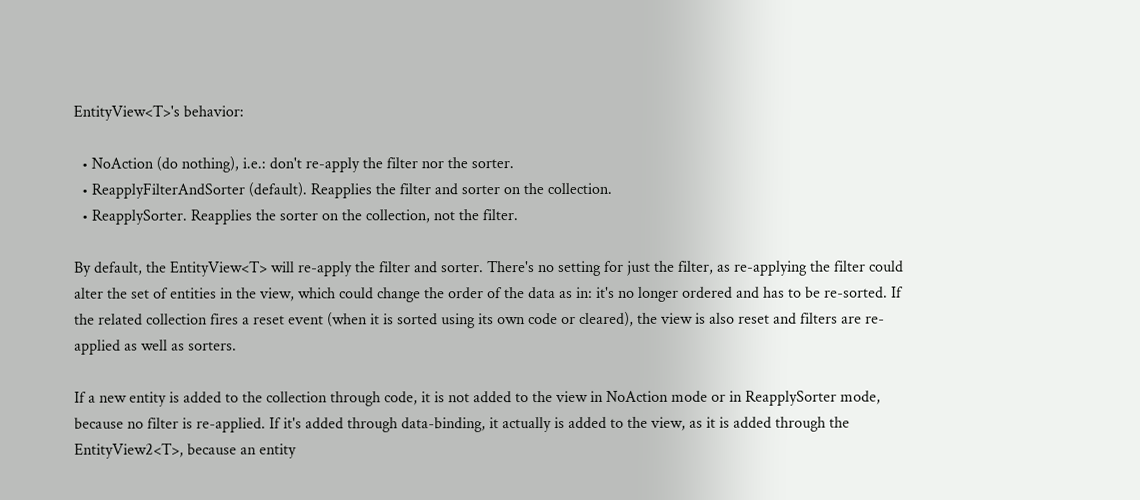EntityView<T>'s behavior:

  • NoAction (do nothing), i.e.: don't re-apply the filter nor the sorter.
  • ReapplyFilterAndSorter (default). Reapplies the filter and sorter on the collection.
  • ReapplySorter. Reapplies the sorter on the collection, not the filter.

By default, the EntityView<T> will re-apply the filter and sorter. There's no setting for just the filter, as re-applying the filter could alter the set of entities in the view, which could change the order of the data as in: it's no longer ordered and has to be re-sorted. If the related collection fires a reset event (when it is sorted using its own code or cleared), the view is also reset and filters are re-applied as well as sorters.

If a new entity is added to the collection through code, it is not added to the view in NoAction mode or in ReapplySorter mode, because no filter is re-applied. If it's added through data-binding, it actually is added to the view, as it is added through the EntityView2<T>, because an entity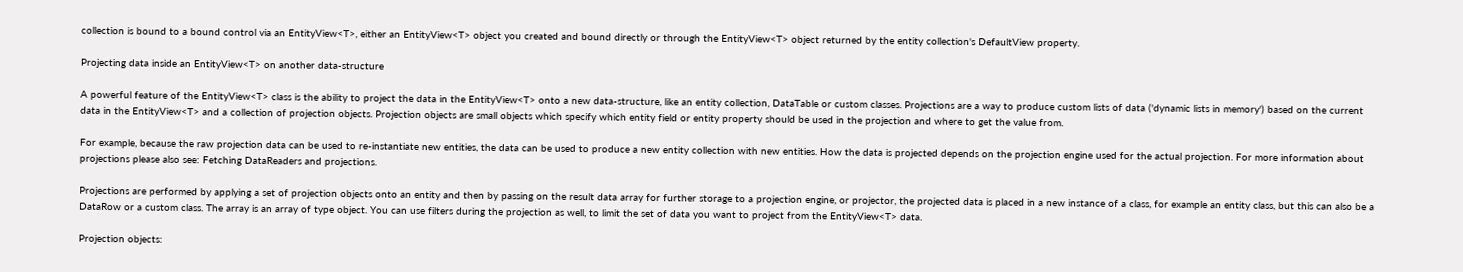collection is bound to a bound control via an EntityView<T>, either an EntityView<T> object you created and bound directly or through the EntityView<T> object returned by the entity collection's DefaultView property.

Projecting data inside an EntityView<T> on another data-structure

A powerful feature of the EntityView<T> class is the ability to project the data in the EntityView<T> onto a new data-structure, like an entity collection, DataTable or custom classes. Projections are a way to produce custom lists of data ('dynamic lists in memory') based on the current data in the EntityView<T> and a collection of projection objects. Projection objects are small objects which specify which entity field or entity property should be used in the projection and where to get the value from.

For example, because the raw projection data can be used to re-instantiate new entities, the data can be used to produce a new entity collection with new entities. How the data is projected depends on the projection engine used for the actual projection. For more information about projections please also see: Fetching DataReaders and projections.

Projections are performed by applying a set of projection objects onto an entity and then by passing on the result data array for further storage to a projection engine, or projector, the projected data is placed in a new instance of a class, for example an entity class, but this can also be a DataRow or a custom class. The array is an array of type object. You can use filters during the projection as well, to limit the set of data you want to project from the EntityView<T> data.

Projection objects: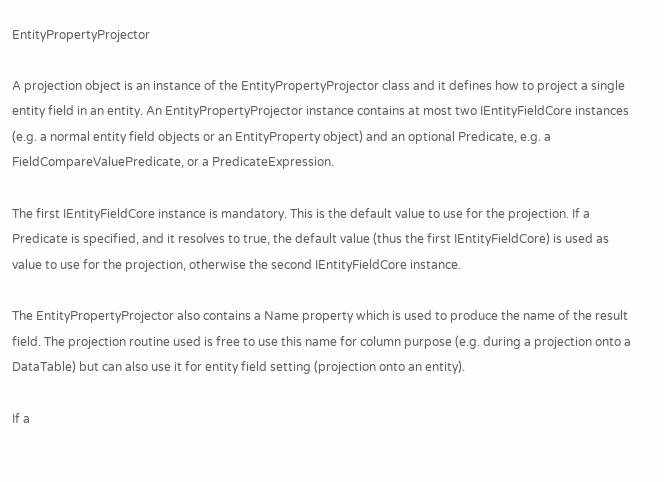EntityPropertyProjector

A projection object is an instance of the EntityPropertyProjector class and it defines how to project a single entity field in an entity. An EntityPropertyProjector instance contains at most two IEntityFieldCore instances (e.g. a normal entity field objects or an EntityProperty object) and an optional Predicate, e.g. a FieldCompareValuePredicate, or a PredicateExpression.

The first IEntityFieldCore instance is mandatory. This is the default value to use for the projection. If a Predicate is specified, and it resolves to true, the default value (thus the first IEntityFieldCore) is used as value to use for the projection, otherwise the second IEntityFieldCore instance.

The EntityPropertyProjector also contains a Name property which is used to produce the name of the result field. The projection routine used is free to use this name for column purpose (e.g. during a projection onto a DataTable) but can also use it for entity field setting (projection onto an entity).

If a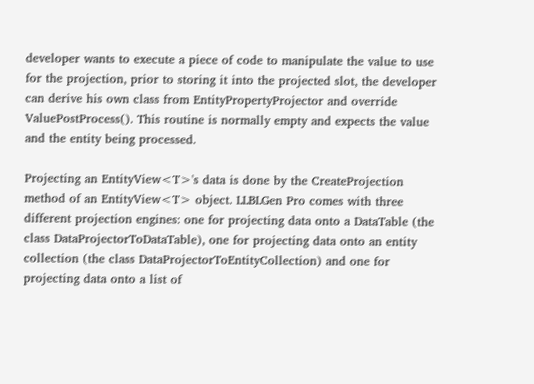developer wants to execute a piece of code to manipulate the value to use for the projection, prior to storing it into the projected slot, the developer can derive his own class from EntityPropertyProjector and override ValuePostProcess(). This routine is normally empty and expects the value and the entity being processed.

Projecting an EntityView<T>'s data is done by the CreateProjection method of an EntityView<T> object. LLBLGen Pro comes with three different projection engines: one for projecting data onto a DataTable (the class DataProjectorToDataTable), one for projecting data onto an entity collection (the class DataProjectorToEntityCollection) and one for projecting data onto a list of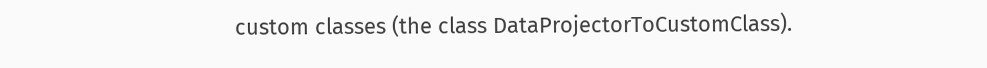custom classes (the class DataProjectorToCustomClass).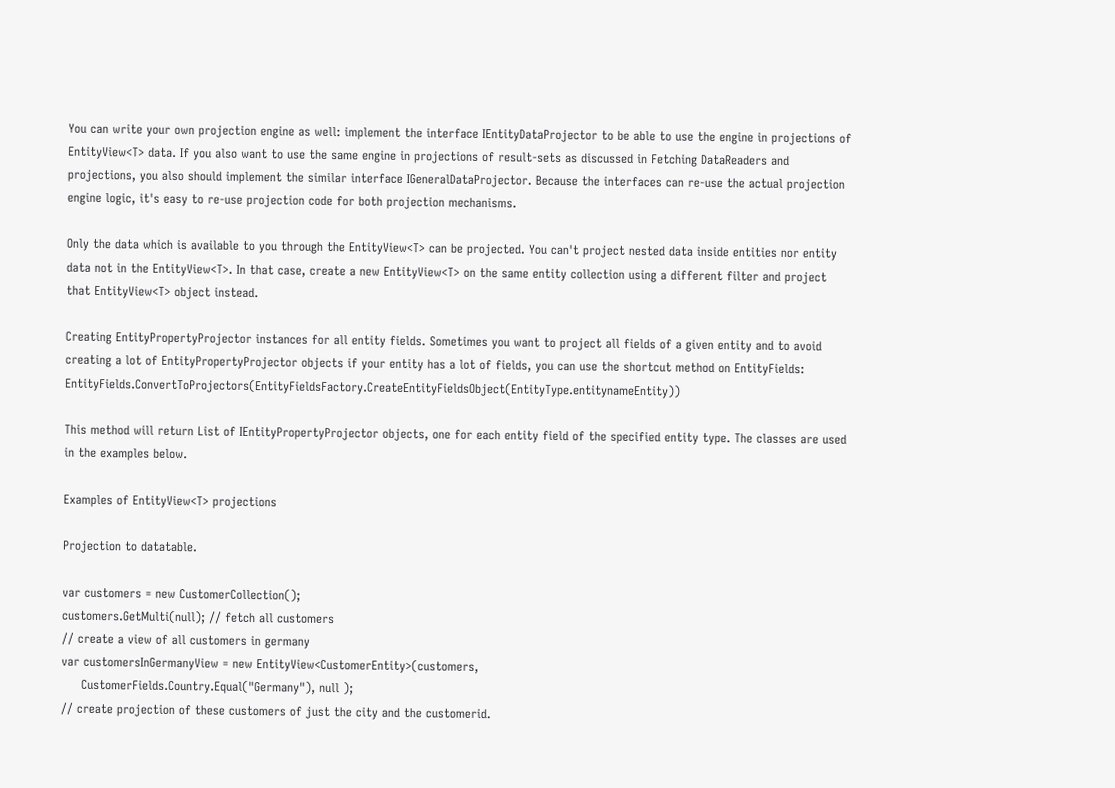You can write your own projection engine as well: implement the interface IEntityDataProjector to be able to use the engine in projections of EntityView<T> data. If you also want to use the same engine in projections of result-sets as discussed in Fetching DataReaders and projections, you also should implement the similar interface IGeneralDataProjector. Because the interfaces can re-use the actual projection engine logic, it's easy to re-use projection code for both projection mechanisms.

Only the data which is available to you through the EntityView<T> can be projected. You can't project nested data inside entities nor entity data not in the EntityView<T>. In that case, create a new EntityView<T> on the same entity collection using a different filter and project that EntityView<T> object instead.

Creating EntityPropertyProjector instances for all entity fields. Sometimes you want to project all fields of a given entity and to avoid creating a lot of EntityPropertyProjector objects if your entity has a lot of fields, you can use the shortcut method on EntityFields: EntityFields.ConvertToProjectors(EntityFieldsFactory.CreateEntityFieldsObject(EntityType.entitynameEntity))

This method will return List of IEntityPropertyProjector objects, one for each entity field of the specified entity type. The classes are used in the examples below.

Examples of EntityView<T> projections

Projection to datatable.

var customers = new CustomerCollection();
customers.GetMulti(null); // fetch all customers
// create a view of all customers in germany
var customersInGermanyView = new EntityView<CustomerEntity>(customers,
     CustomerFields.Country.Equal("Germany"), null );
// create projection of these customers of just the city and the customerid.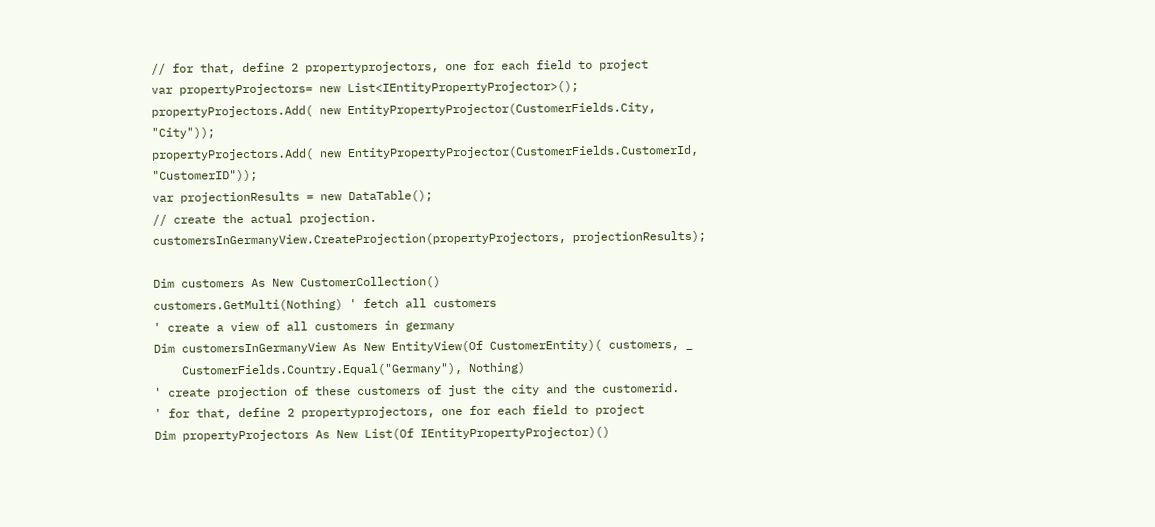// for that, define 2 propertyprojectors, one for each field to project
var propertyProjectors= new List<IEntityPropertyProjector>();
propertyProjectors.Add( new EntityPropertyProjector(CustomerFields.City, "City"));
propertyProjectors.Add( new EntityPropertyProjector(CustomerFields.CustomerId, "CustomerID"));
var projectionResults = new DataTable();
// create the actual projection.
customersInGermanyView.CreateProjection(propertyProjectors, projectionResults);

Dim customers As New CustomerCollection()
customers.GetMulti(Nothing) ' fetch all customers
' create a view of all customers in germany
Dim customersInGermanyView As New EntityView(Of CustomerEntity)( customers, _
    CustomerFields.Country.Equal("Germany"), Nothing)
' create projection of these customers of just the city and the customerid.
' for that, define 2 propertyprojectors, one for each field to project
Dim propertyProjectors As New List(Of IEntityPropertyProjector)()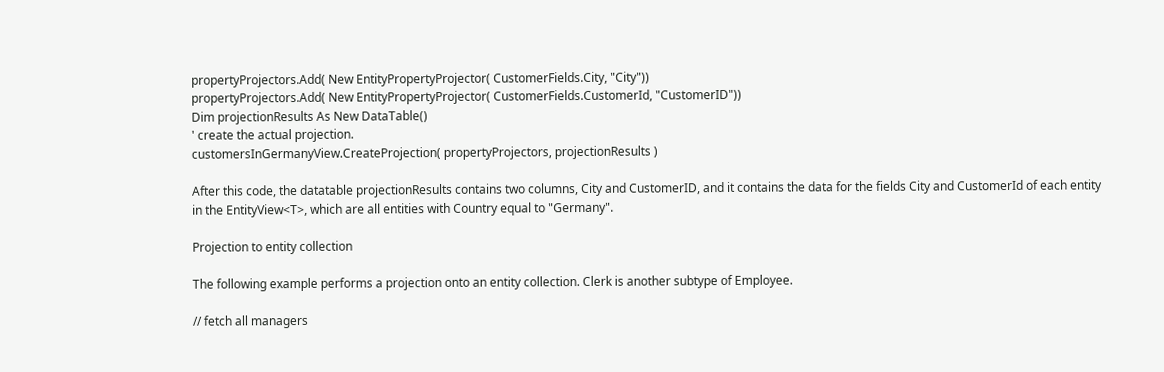propertyProjectors.Add( New EntityPropertyProjector( CustomerFields.City, "City"))
propertyProjectors.Add( New EntityPropertyProjector( CustomerFields.CustomerId, "CustomerID"))
Dim projectionResults As New DataTable()
' create the actual projection.
customersInGermanyView.CreateProjection( propertyProjectors, projectionResults )

After this code, the datatable projectionResults contains two columns, City and CustomerID, and it contains the data for the fields City and CustomerId of each entity in the EntityView<T>, which are all entities with Country equal to "Germany".

Projection to entity collection

The following example performs a projection onto an entity collection. Clerk is another subtype of Employee.

// fetch all managers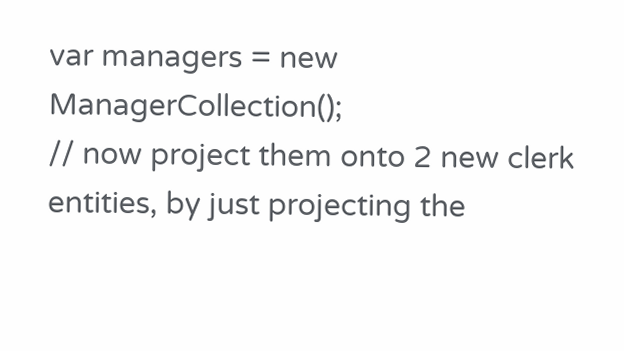var managers = new ManagerCollection();
// now project them onto 2 new clerk entities, by just projecting the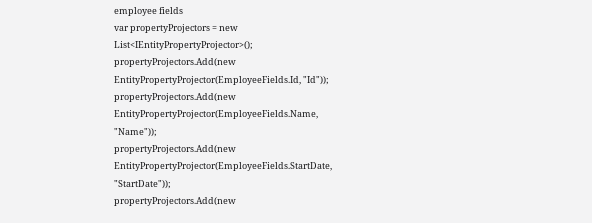employee fields
var propertyProjectors = new List<IEntityPropertyProjector>();
propertyProjectors.Add(new EntityPropertyProjector(EmployeeFields.Id, "Id"));
propertyProjectors.Add(new EntityPropertyProjector(EmployeeFields.Name, "Name"));
propertyProjectors.Add(new EntityPropertyProjector(EmployeeFields.StartDate, "StartDate"));
propertyProjectors.Add(new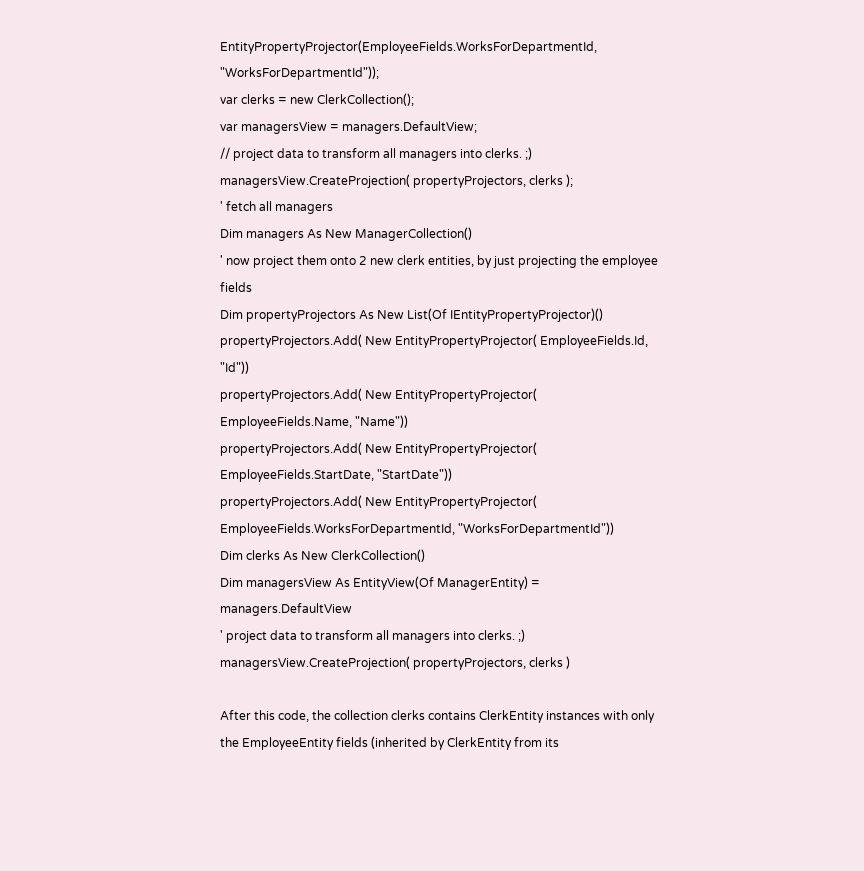EntityPropertyProjector(EmployeeFields.WorksForDepartmentId, "WorksForDepartmentId"));
var clerks = new ClerkCollection();
var managersView = managers.DefaultView;
// project data to transform all managers into clerks. ;)
managersView.CreateProjection( propertyProjectors, clerks );
' fetch all managers
Dim managers As New ManagerCollection()
' now project them onto 2 new clerk entities, by just projecting the employee fields
Dim propertyProjectors As New List(Of IEntityPropertyProjector)()
propertyProjectors.Add( New EntityPropertyProjector( EmployeeFields.Id, "Id"))
propertyProjectors.Add( New EntityPropertyProjector( EmployeeFields.Name, "Name"))
propertyProjectors.Add( New EntityPropertyProjector( EmployeeFields.StartDate, "StartDate"))
propertyProjectors.Add( New EntityPropertyProjector( EmployeeFields.WorksForDepartmentId, "WorksForDepartmentId"))
Dim clerks As New ClerkCollection()
Dim managersView As EntityView(Of ManagerEntity) = managers.DefaultView
' project data to transform all managers into clerks. ;)
managersView.CreateProjection( propertyProjectors, clerks )

After this code, the collection clerks contains ClerkEntity instances with only the EmployeeEntity fields (inherited by ClerkEntity from its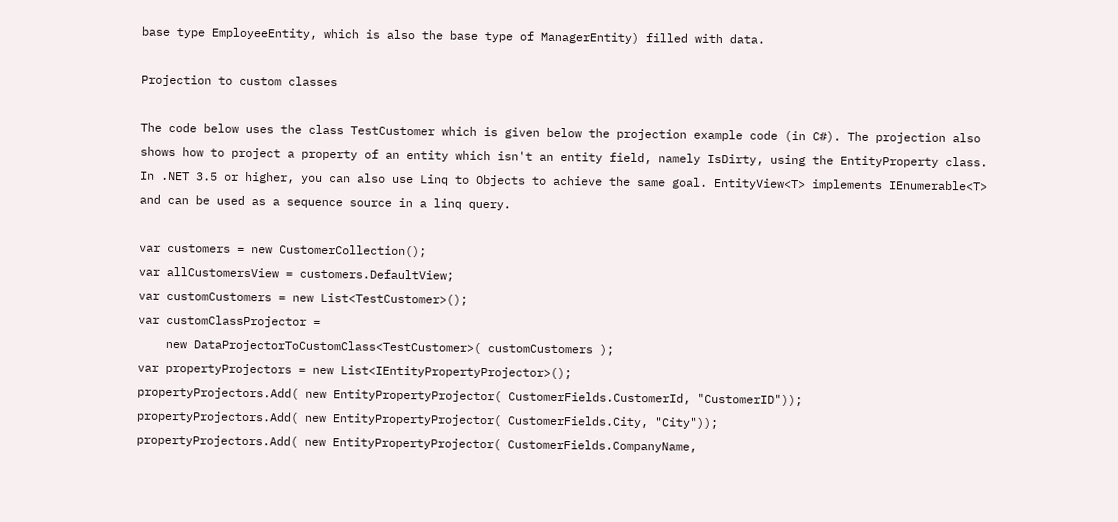base type EmployeeEntity, which is also the base type of ManagerEntity) filled with data.

Projection to custom classes

The code below uses the class TestCustomer which is given below the projection example code (in C#). The projection also shows how to project a property of an entity which isn't an entity field, namely IsDirty, using the EntityProperty class. In .NET 3.5 or higher, you can also use Linq to Objects to achieve the same goal. EntityView<T> implements IEnumerable<T> and can be used as a sequence source in a linq query.

var customers = new CustomerCollection();
var allCustomersView = customers.DefaultView;
var customCustomers = new List<TestCustomer>();
var customClassProjector =
    new DataProjectorToCustomClass<TestCustomer>( customCustomers );
var propertyProjectors = new List<IEntityPropertyProjector>();
propertyProjectors.Add( new EntityPropertyProjector( CustomerFields.CustomerId, "CustomerID"));
propertyProjectors.Add( new EntityPropertyProjector( CustomerFields.City, "City"));
propertyProjectors.Add( new EntityPropertyProjector( CustomerFields.CompanyName,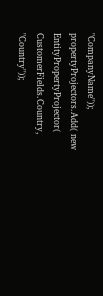"CompanyName"));
propertyProjectors.Add( new EntityPropertyProjector( CustomerFields.Country, "Country"));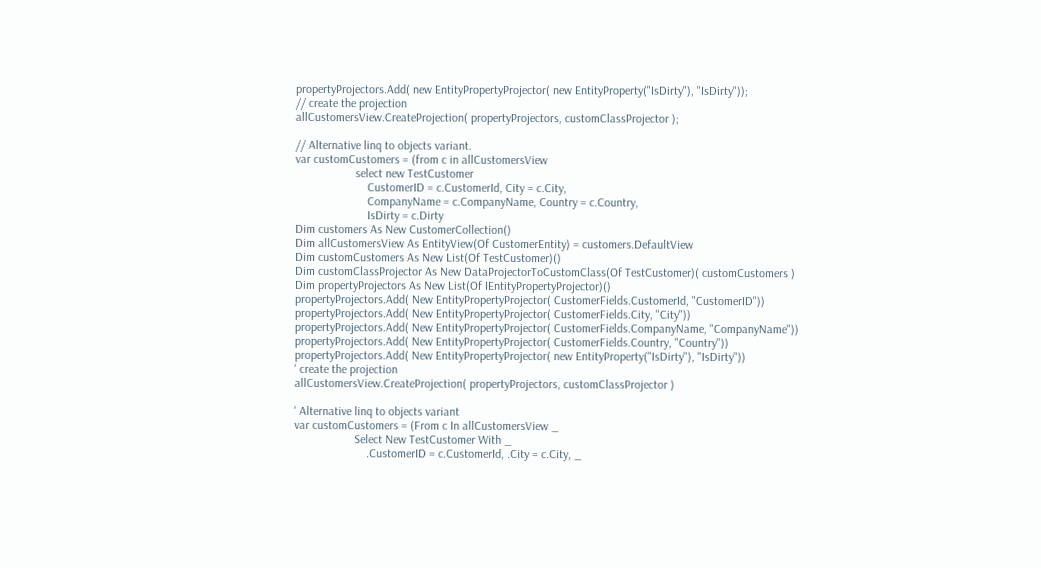propertyProjectors.Add( new EntityPropertyProjector( new EntityProperty("IsDirty"), "IsDirty"));
// create the projection
allCustomersView.CreateProjection( propertyProjectors, customClassProjector );

// Alternative linq to objects variant.
var customCustomers = (from c in allCustomersView
                    select new TestCustomer
                        CustomerID = c.CustomerId, City = c.City,
                        CompanyName = c.CompanyName, Country = c.Country,
                        IsDirty = c.Dirty
Dim customers As New CustomerCollection()
Dim allCustomersView As EntityView(Of CustomerEntity) = customers.DefaultView
Dim customCustomers As New List(Of TestCustomer)()
Dim customClassProjector As New DataProjectorToCustomClass(Of TestCustomer)( customCustomers )
Dim propertyProjectors As New List(Of IEntityPropertyProjector)()
propertyProjectors.Add( New EntityPropertyProjector( CustomerFields.CustomerId, "CustomerID"))
propertyProjectors.Add( New EntityPropertyProjector( CustomerFields.City, "City"))
propertyProjectors.Add( New EntityPropertyProjector( CustomerFields.CompanyName, "CompanyName"))
propertyProjectors.Add( New EntityPropertyProjector( CustomerFields.Country, "Country"))
propertyProjectors.Add( New EntityPropertyProjector( new EntityProperty("IsDirty"), "IsDirty"))
' create the projection
allCustomersView.CreateProjection( propertyProjectors, customClassProjector )

' Alternative linq to objects variant
var customCustomers = (From c In allCustomersView _
                    Select New TestCustomer With _
                        .CustomerID = c.CustomerId, .City = c.City, _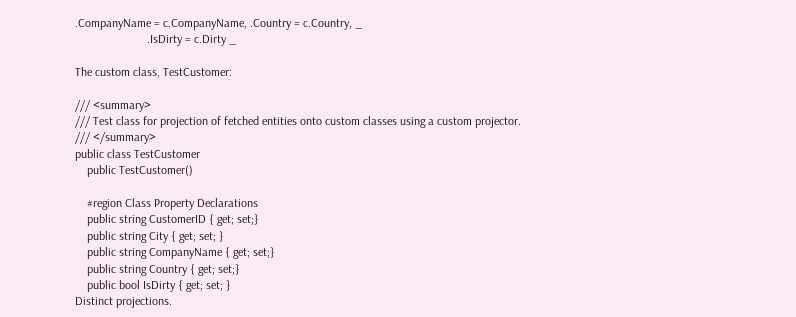.CompanyName = c.CompanyName, .Country = c.Country, _
                        .IsDirty = c.Dirty _

The custom class, TestCustomer:

/// <summary>
/// Test class for projection of fetched entities onto custom classes using a custom projector.
/// </summary>
public class TestCustomer
    public TestCustomer()

    #region Class Property Declarations
    public string CustomerID { get; set;}
    public string City { get; set; }
    public string CompanyName { get; set;}
    public string Country { get; set;}
    public bool IsDirty { get; set; }
Distinct projections.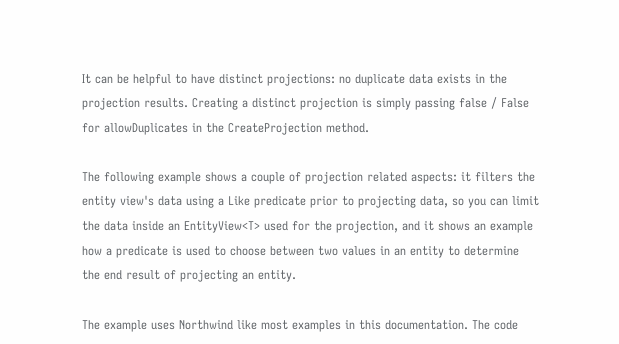It can be helpful to have distinct projections: no duplicate data exists in the projection results. Creating a distinct projection is simply passing false / False for allowDuplicates in the CreateProjection method.

The following example shows a couple of projection related aspects: it filters the entity view's data using a Like predicate prior to projecting data, so you can limit the data inside an EntityView<T> used for the projection, and it shows an example how a predicate is used to choose between two values in an entity to determine the end result of projecting an entity.

The example uses Northwind like most examples in this documentation. The code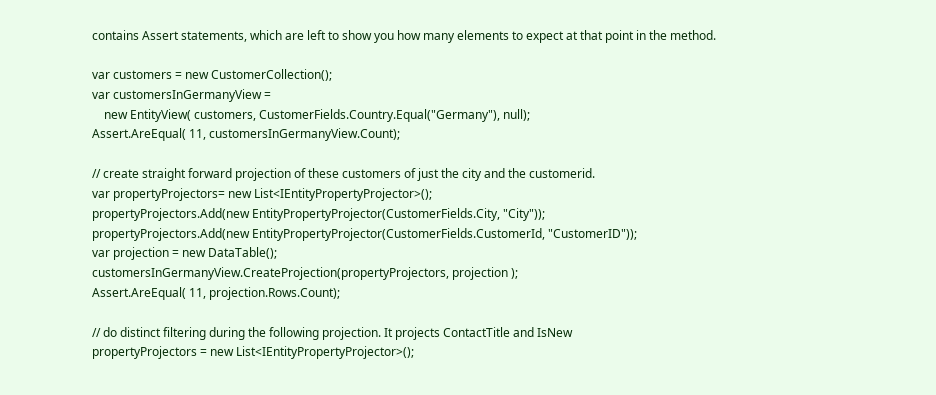contains Assert statements, which are left to show you how many elements to expect at that point in the method.

var customers = new CustomerCollection();
var customersInGermanyView =
    new EntityView( customers, CustomerFields.Country.Equal("Germany"), null);
Assert.AreEqual( 11, customersInGermanyView.Count);

// create straight forward projection of these customers of just the city and the customerid.
var propertyProjectors= new List<IEntityPropertyProjector>();
propertyProjectors.Add(new EntityPropertyProjector(CustomerFields.City, "City"));
propertyProjectors.Add(new EntityPropertyProjector(CustomerFields.CustomerId, "CustomerID"));
var projection = new DataTable();
customersInGermanyView.CreateProjection(propertyProjectors, projection );
Assert.AreEqual( 11, projection.Rows.Count);

// do distinct filtering during the following projection. It projects ContactTitle and IsNew
propertyProjectors = new List<IEntityPropertyProjector>();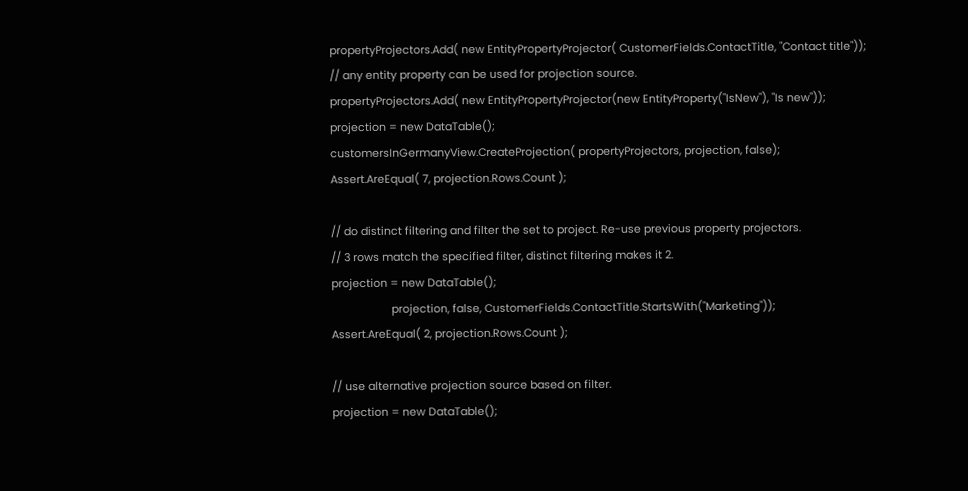propertyProjectors.Add( new EntityPropertyProjector( CustomerFields.ContactTitle, "Contact title"));
// any entity property can be used for projection source.
propertyProjectors.Add( new EntityPropertyProjector(new EntityProperty("IsNew"), "Is new"));
projection = new DataTable();
customersInGermanyView.CreateProjection( propertyProjectors, projection, false);
Assert.AreEqual( 7, projection.Rows.Count );

// do distinct filtering and filter the set to project. Re-use previous property projectors.
// 3 rows match the specified filter, distinct filtering makes it 2.
projection = new DataTable();
                    projection, false, CustomerFields.ContactTitle.StartsWith("Marketing"));
Assert.AreEqual( 2, projection.Rows.Count );

// use alternative projection source based on filter.
projection = new DataTable();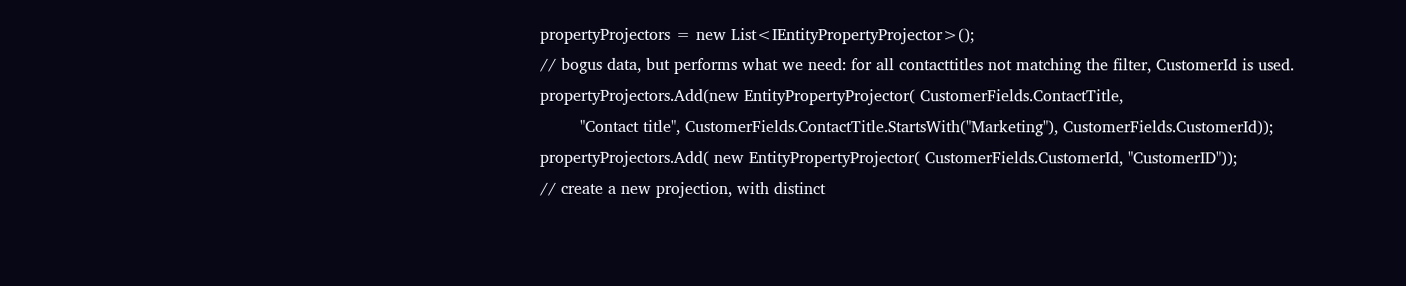propertyProjectors = new List<IEntityPropertyProjector>();
// bogus data, but performs what we need: for all contacttitles not matching the filter, CustomerId is used.
propertyProjectors.Add(new EntityPropertyProjector( CustomerFields.ContactTitle,
        "Contact title", CustomerFields.ContactTitle.StartsWith("Marketing"), CustomerFields.CustomerId));
propertyProjectors.Add( new EntityPropertyProjector( CustomerFields.CustomerId, "CustomerID"));
// create a new projection, with distinct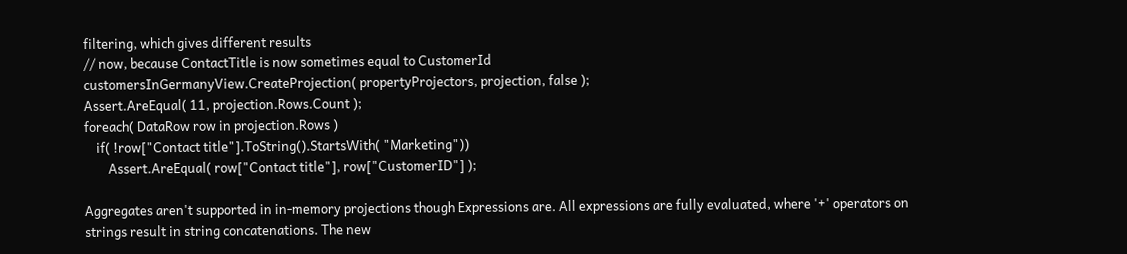filtering, which gives different results
// now, because ContactTitle is now sometimes equal to CustomerId
customersInGermanyView.CreateProjection( propertyProjectors, projection, false );
Assert.AreEqual( 11, projection.Rows.Count );
foreach( DataRow row in projection.Rows )
    if( !row["Contact title"].ToString().StartsWith( "Marketing"))
        Assert.AreEqual( row["Contact title"], row["CustomerID"] );

Aggregates aren't supported in in-memory projections though Expressions are. All expressions are fully evaluated, where '+' operators on strings result in string concatenations. The new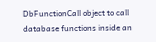DbFunctionCall object to call database functions inside an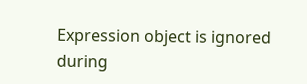Expression object is ignored during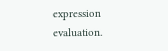expression evaluation.